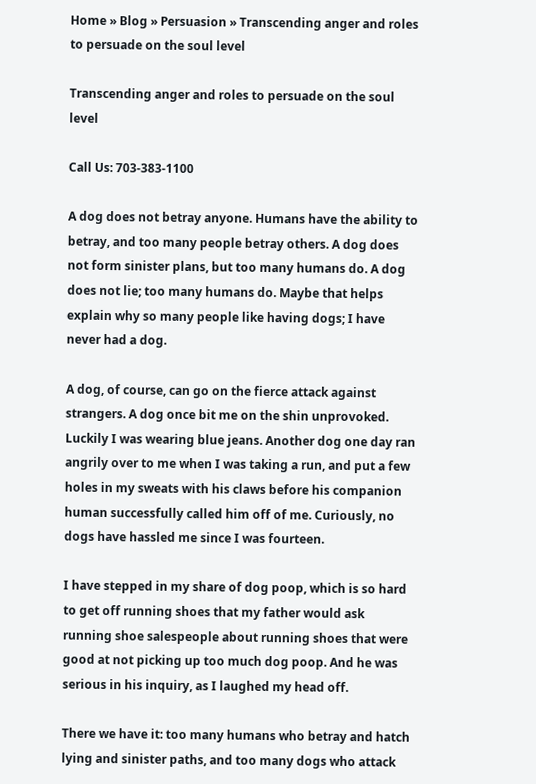Home » Blog » Persuasion » Transcending anger and roles to persuade on the soul level

Transcending anger and roles to persuade on the soul level

Call Us: 703-383-1100

A dog does not betray anyone. Humans have the ability to betray, and too many people betray others. A dog does not form sinister plans, but too many humans do. A dog does not lie; too many humans do. Maybe that helps explain why so many people like having dogs; I have never had a dog.

A dog, of course, can go on the fierce attack against strangers. A dog once bit me on the shin unprovoked. Luckily I was wearing blue jeans. Another dog one day ran angrily over to me when I was taking a run, and put a few holes in my sweats with his claws before his companion human successfully called him off of me. Curiously, no dogs have hassled me since I was fourteen.

I have stepped in my share of dog poop, which is so hard to get off running shoes that my father would ask running shoe salespeople about running shoes that were good at not picking up too much dog poop. And he was serious in his inquiry, as I laughed my head off.

There we have it: too many humans who betray and hatch lying and sinister paths, and too many dogs who attack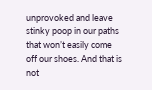unprovoked and leave stinky poop in our paths that won’t easily come off our shoes. And that is not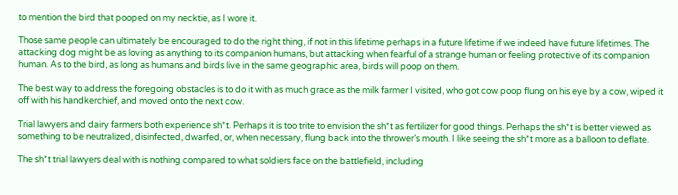to mention the bird that pooped on my necktie, as I wore it.

Those same people can ultimately be encouraged to do the right thing, if not in this lifetime perhaps in a future lifetime if we indeed have future lifetimes. The attacking dog might be as loving as anything to its companion humans, but attacking when fearful of a strange human or feeling protective of its companion human. As to the bird, as long as humans and birds live in the same geographic area, birds will poop on them.

The best way to address the foregoing obstacles is to do it with as much grace as the milk farmer I visited, who got cow poop flung on his eye by a cow, wiped it off with his handkerchief, and moved onto the next cow.

Trial lawyers and dairy farmers both experience sh*t. Perhaps it is too trite to envision the sh*t as fertilizer for good things. Perhaps the sh*t is better viewed as something to be neutralized, disinfected, dwarfed, or, when necessary, flung back into the thrower’s mouth. I like seeing the sh*t more as a balloon to deflate.

The sh*t trial lawyers deal with is nothing compared to what soldiers face on the battlefield, including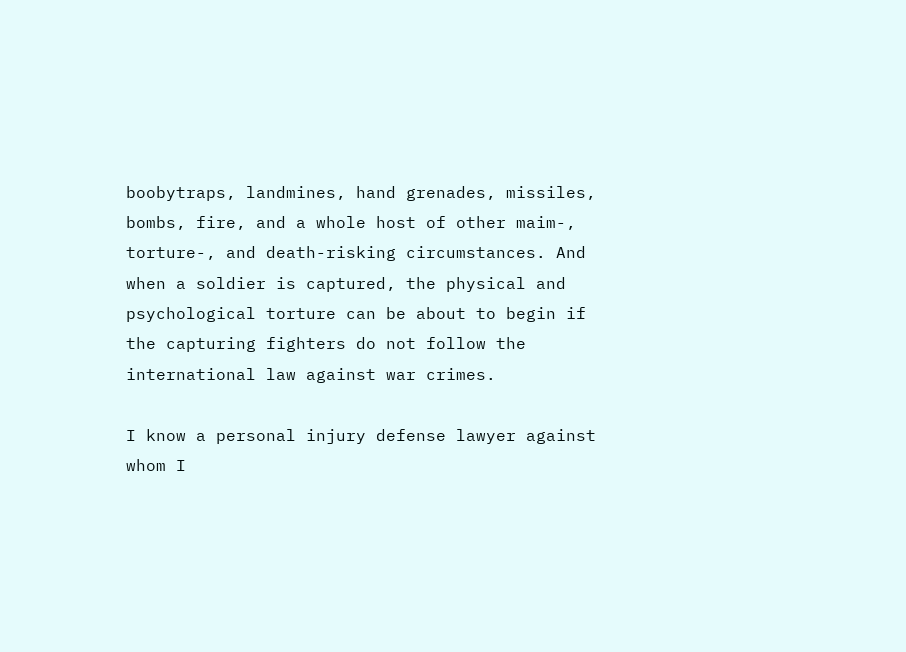boobytraps, landmines, hand grenades, missiles, bombs, fire, and a whole host of other maim-, torture-, and death-risking circumstances. And when a soldier is captured, the physical and psychological torture can be about to begin if the capturing fighters do not follow the international law against war crimes.

I know a personal injury defense lawyer against whom I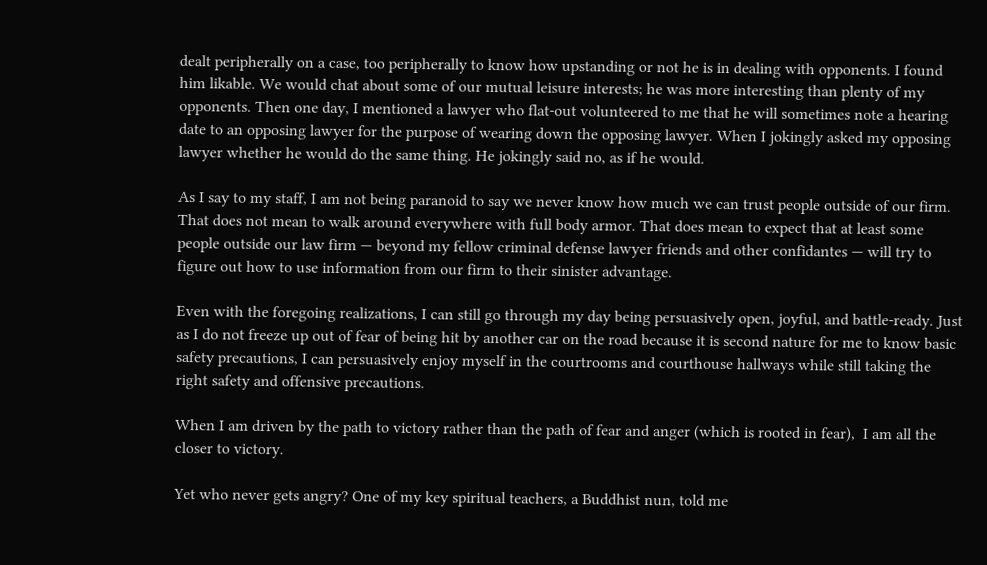dealt peripherally on a case, too peripherally to know how upstanding or not he is in dealing with opponents. I found him likable. We would chat about some of our mutual leisure interests; he was more interesting than plenty of my opponents. Then one day, I mentioned a lawyer who flat-out volunteered to me that he will sometimes note a hearing date to an opposing lawyer for the purpose of wearing down the opposing lawyer. When I jokingly asked my opposing lawyer whether he would do the same thing. He jokingly said no, as if he would.

As I say to my staff, I am not being paranoid to say we never know how much we can trust people outside of our firm. That does not mean to walk around everywhere with full body armor. That does mean to expect that at least some people outside our law firm — beyond my fellow criminal defense lawyer friends and other confidantes — will try to figure out how to use information from our firm to their sinister advantage.

Even with the foregoing realizations, I can still go through my day being persuasively open, joyful, and battle-ready. Just as I do not freeze up out of fear of being hit by another car on the road because it is second nature for me to know basic safety precautions, I can persuasively enjoy myself in the courtrooms and courthouse hallways while still taking the right safety and offensive precautions.

When I am driven by the path to victory rather than the path of fear and anger (which is rooted in fear),  I am all the closer to victory.

Yet who never gets angry? One of my key spiritual teachers, a Buddhist nun, told me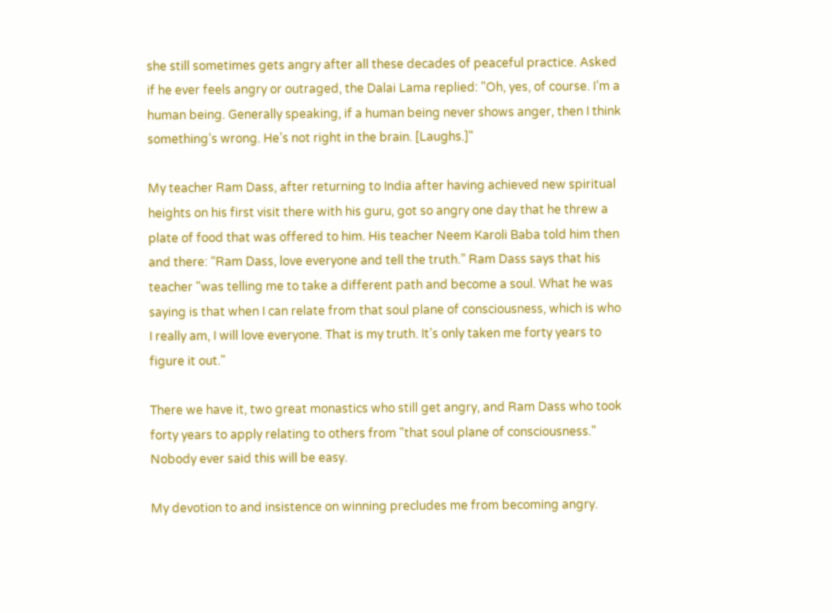she still sometimes gets angry after all these decades of peaceful practice. Asked if he ever feels angry or outraged, the Dalai Lama replied: "Oh, yes, of course. I’m a human being. Generally speaking, if a human being never shows anger, then I think something’s wrong. He’s not right in the brain. [Laughs.]"

My teacher Ram Dass, after returning to India after having achieved new spiritual heights on his first visit there with his guru, got so angry one day that he threw a plate of food that was offered to him. His teacher Neem Karoli Baba told him then and there: “Ram Dass, love everyone and tell the truth.” Ram Dass says that his teacher "was telling me to take a different path and become a soul. What he was saying is that when I can relate from that soul plane of consciousness, which is who I really am, I will love everyone. That is my truth. It’s only taken me forty years to figure it out."

There we have it, two great monastics who still get angry, and Ram Dass who took forty years to apply relating to others from "that soul plane of consciousness." Nobody ever said this will be easy.

My devotion to and insistence on winning precludes me from becoming angry.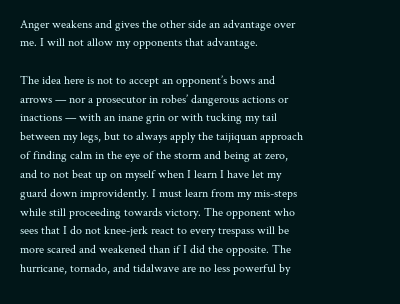Anger weakens and gives the other side an advantage over me. I will not allow my opponents that advantage.

The idea here is not to accept an opponent’s bows and arrows — nor a prosecutor in robes’ dangerous actions or inactions — with an inane grin or with tucking my tail between my legs, but to always apply the taijiquan approach of finding calm in the eye of the storm and being at zero, and to not beat up on myself when I learn I have let my guard down improvidently. I must learn from my mis-steps while still proceeding towards victory. The opponent who sees that I do not knee-jerk react to every trespass will be more scared and weakened than if I did the opposite. The hurricane, tornado, and tidalwave are no less powerful by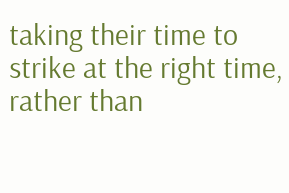taking their time to strike at the right time, rather than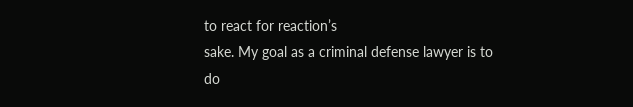to react for reaction’s
sake. My goal as a criminal defense lawyer is to do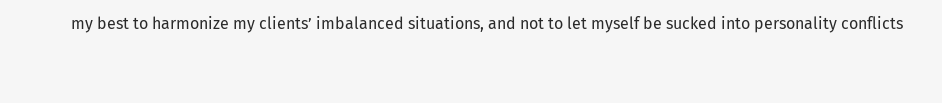my best to harmonize my clients’ imbalanced situations, and not to let myself be sucked into personality conflicts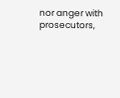nor anger with prosecutors,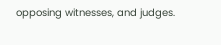opposing witnesses, and judges.